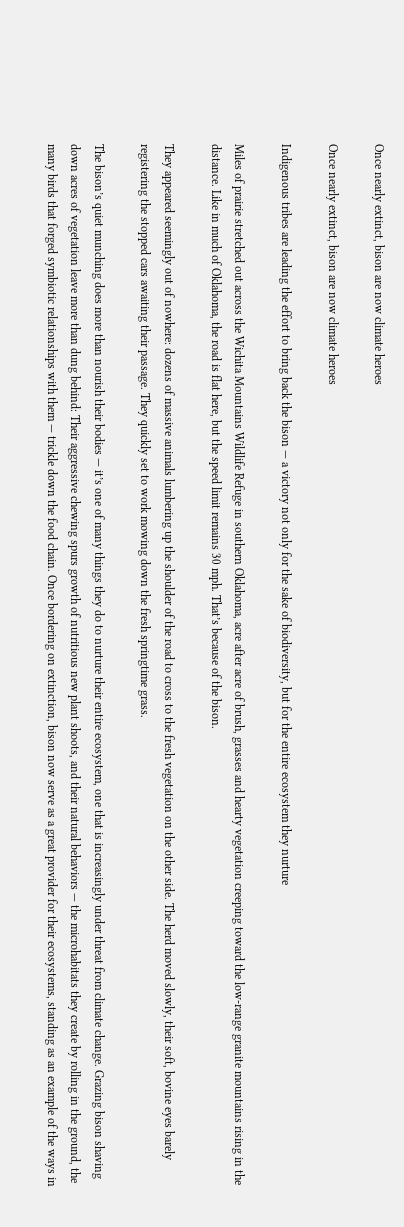Once nearly extinct, bison are now climate heroes

Once nearly extinct, bison are now climate heroes

Indigenous tribes are leading the effort to bring back the bison — a victory not only for the sake of biodiversity, but for the entire ecosystem they nurture

Miles of prairie stretched out across the Wichita Mountains Wildlife Refuge in southern Oklahoma, acre after acre of brush, grasses and hearty vegetation creeping toward the low-range granite mountains rising in the distance. Like in much of Oklahoma, the road is flat here, but the speed limit remains 30 mph. That’s because of the bison.

They appeared seemingly out of nowhere: dozens of massive animals lumbering up the shoulder of the road to cross to the fresh vegetation on the other side. The herd moved slowly, their soft, bovine eyes barely registering the stopped cars awaiting their passage. They quickly set to work mowing down the fresh springtime grass.

The bison’s quiet munching does more than nourish their bodies — it’s one of many things they do to nurture their entire ecosystem, one that is increasingly under threat from climate change. Grazing bison shaving down acres of vegetation leave more than dung behind: Their aggressive chewing spurs growth of nutritious new plant shoots, and their natural behaviors — the microhabitats they create by rolling in the ground, the many birds that forged symbiotic relationships with them — trickle down the food chain. Once bordering on extinction, bison now serve as a great provider for their ecosystems, standing as an example of the ways in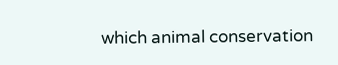which animal conservation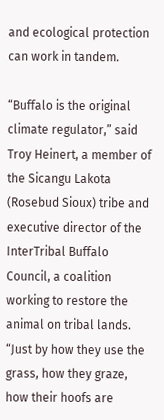and ecological protection can work in tandem.

“Buffalo is the original climate regulator,” said Troy Heinert, a member of the Sicangu Lakota (Rosebud Sioux) tribe and executive director of the InterTribal Buffalo Council, a coalition working to restore the animal on tribal lands. “Just by how they use the grass, how they graze, how their hoofs are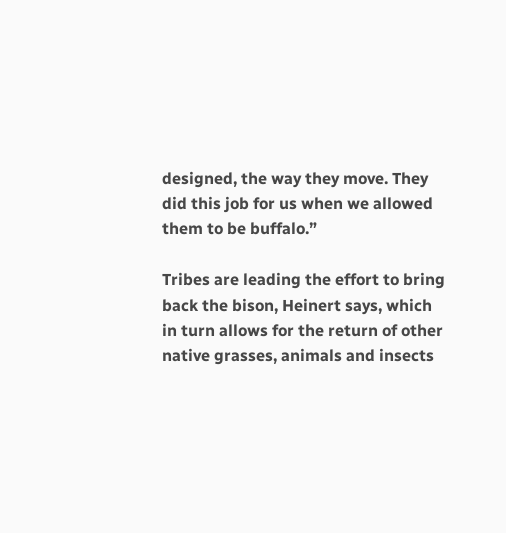designed, the way they move. They did this job for us when we allowed them to be buffalo.”

Tribes are leading the effort to bring back the bison, Heinert says, which in turn allows for the return of other native grasses, animals and insects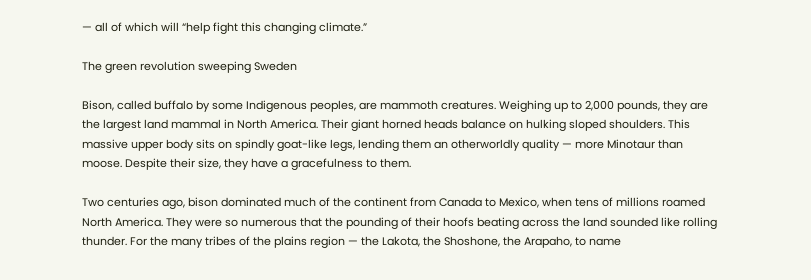— all of which will “help fight this changing climate.”

The green revolution sweeping Sweden

Bison, called buffalo by some Indigenous peoples, are mammoth creatures. Weighing up to 2,000 pounds, they are the largest land mammal in North America. Their giant horned heads balance on hulking sloped shoulders. This massive upper body sits on spindly goat-like legs, lending them an otherworldly quality — more Minotaur than moose. Despite their size, they have a gracefulness to them.

Two centuries ago, bison dominated much of the continent from Canada to Mexico, when tens of millions roamed North America. They were so numerous that the pounding of their hoofs beating across the land sounded like rolling thunder. For the many tribes of the plains region — the Lakota, the Shoshone, the Arapaho, to name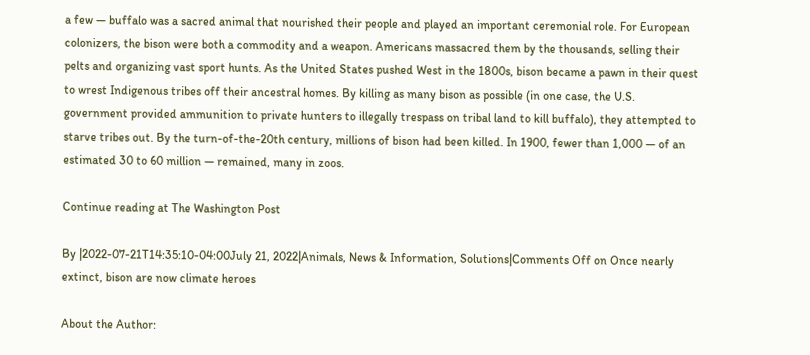a few — buffalo was a sacred animal that nourished their people and played an important ceremonial role. For European colonizers, the bison were both a commodity and a weapon. Americans massacred them by the thousands, selling their pelts and organizing vast sport hunts. As the United States pushed West in the 1800s, bison became a pawn in their quest to wrest Indigenous tribes off their ancestral homes. By killing as many bison as possible (in one case, the U.S. government provided ammunition to private hunters to illegally trespass on tribal land to kill buffalo), they attempted to starve tribes out. By the turn-of-the-20th century, millions of bison had been killed. In 1900, fewer than 1,000 — of an estimated 30 to 60 million — remained, many in zoos.

Continue reading at The Washington Post

By |2022-07-21T14:35:10-04:00July 21, 2022|Animals, News & Information, Solutions|Comments Off on Once nearly extinct, bison are now climate heroes

About the Author: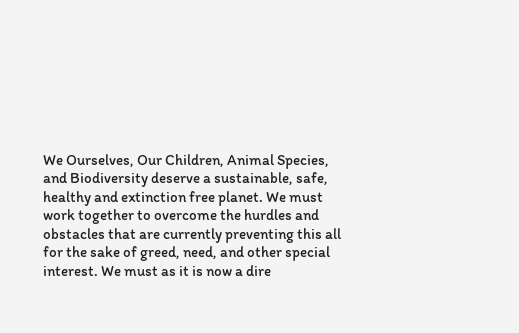We Ourselves, Our Children, Animal Species, and Biodiversity deserve a sustainable, safe, healthy and extinction free planet. We must work together to overcome the hurdles and obstacles that are currently preventing this all for the sake of greed, need, and other special interest. We must as it is now a dire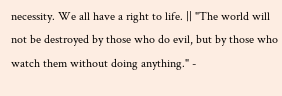necessity. We all have a right to life. || "The world will not be destroyed by those who do evil, but by those who watch them without doing anything." -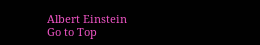Albert Einstein
Go to Top